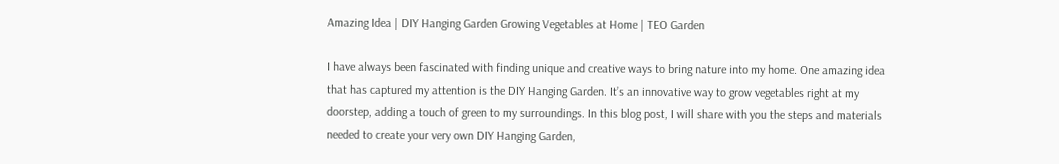Amazing Idea | DIY Hanging Garden Growing Vegetables at Home | TEO Garden

I have always been fascinated with finding unique and creative ways to bring nature into my home. One amazing idea that has captured my attention is the DIY Hanging Garden. It’s an innovative way to grow vegetables right at my doorstep, adding a touch of green to my surroundings. In this blog post, I will share with you the steps and materials needed to create your very own DIY Hanging Garden,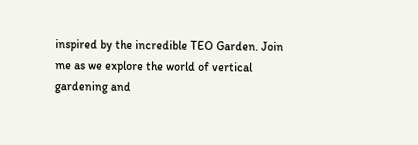inspired by the incredible TEO Garden. Join me as we explore the world of vertical gardening and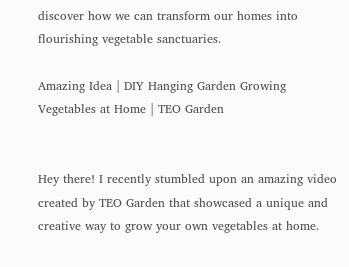discover how we can transform our homes into flourishing vegetable sanctuaries.

Amazing Idea | DIY Hanging Garden Growing Vegetables at Home | TEO Garden


Hey there! I recently stumbled upon an amazing video created by TEO Garden that showcased a unique and creative way to grow your own vegetables at home.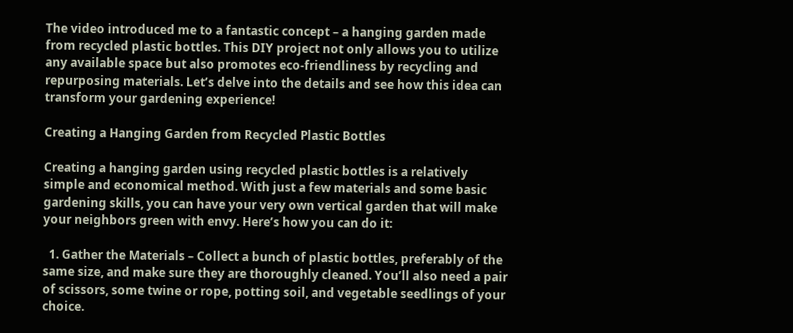The video introduced me to a fantastic concept – a hanging garden made from recycled plastic bottles. This DIY project not only allows you to utilize any available space but also promotes eco-friendliness by recycling and repurposing materials. Let’s delve into the details and see how this idea can transform your gardening experience!

Creating a Hanging Garden from Recycled Plastic Bottles

Creating a hanging garden using recycled plastic bottles is a relatively simple and economical method. With just a few materials and some basic gardening skills, you can have your very own vertical garden that will make your neighbors green with envy. Here’s how you can do it:

  1. Gather the Materials – Collect a bunch of plastic bottles, preferably of the same size, and make sure they are thoroughly cleaned. You’ll also need a pair of scissors, some twine or rope, potting soil, and vegetable seedlings of your choice.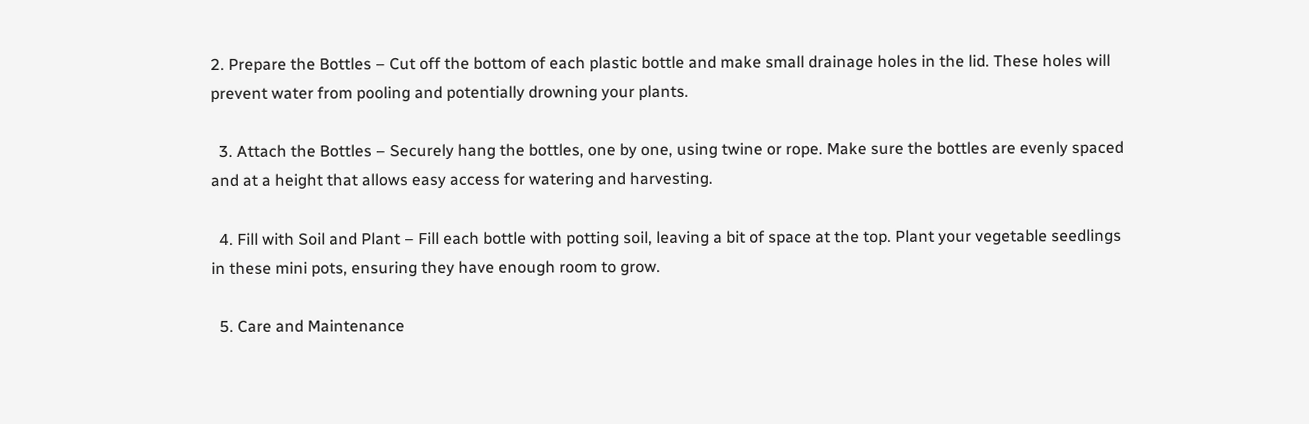2. Prepare the Bottles – Cut off the bottom of each plastic bottle and make small drainage holes in the lid. These holes will prevent water from pooling and potentially drowning your plants.

  3. Attach the Bottles – Securely hang the bottles, one by one, using twine or rope. Make sure the bottles are evenly spaced and at a height that allows easy access for watering and harvesting.

  4. Fill with Soil and Plant – Fill each bottle with potting soil, leaving a bit of space at the top. Plant your vegetable seedlings in these mini pots, ensuring they have enough room to grow.

  5. Care and Maintenance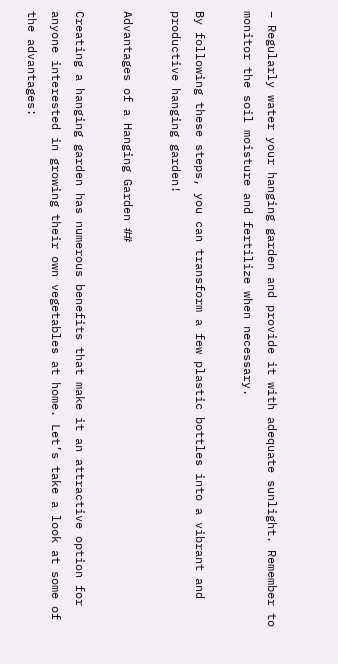– Regularly water your hanging garden and provide it with adequate sunlight. Remember to monitor the soil moisture and fertilize when necessary.

By following these steps, you can transform a few plastic bottles into a vibrant and productive hanging garden!

Advantages of a Hanging Garden ##

Creating a hanging garden has numerous benefits that make it an attractive option for anyone interested in growing their own vegetables at home. Let’s take a look at some of the advantages: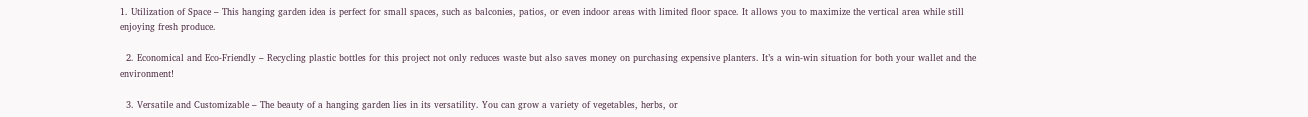1. Utilization of Space – This hanging garden idea is perfect for small spaces, such as balconies, patios, or even indoor areas with limited floor space. It allows you to maximize the vertical area while still enjoying fresh produce.

  2. Economical and Eco-Friendly – Recycling plastic bottles for this project not only reduces waste but also saves money on purchasing expensive planters. It’s a win-win situation for both your wallet and the environment!

  3. Versatile and Customizable – The beauty of a hanging garden lies in its versatility. You can grow a variety of vegetables, herbs, or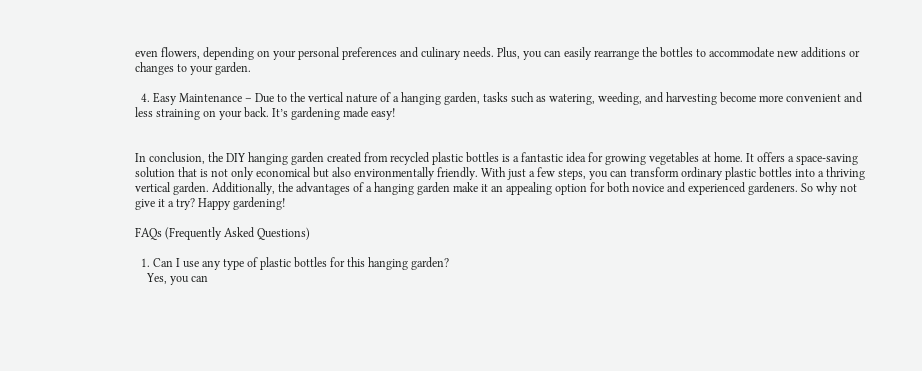even flowers, depending on your personal preferences and culinary needs. Plus, you can easily rearrange the bottles to accommodate new additions or changes to your garden.

  4. Easy Maintenance – Due to the vertical nature of a hanging garden, tasks such as watering, weeding, and harvesting become more convenient and less straining on your back. It’s gardening made easy!


In conclusion, the DIY hanging garden created from recycled plastic bottles is a fantastic idea for growing vegetables at home. It offers a space-saving solution that is not only economical but also environmentally friendly. With just a few steps, you can transform ordinary plastic bottles into a thriving vertical garden. Additionally, the advantages of a hanging garden make it an appealing option for both novice and experienced gardeners. So why not give it a try? Happy gardening!

FAQs (Frequently Asked Questions)

  1. Can I use any type of plastic bottles for this hanging garden?
    Yes, you can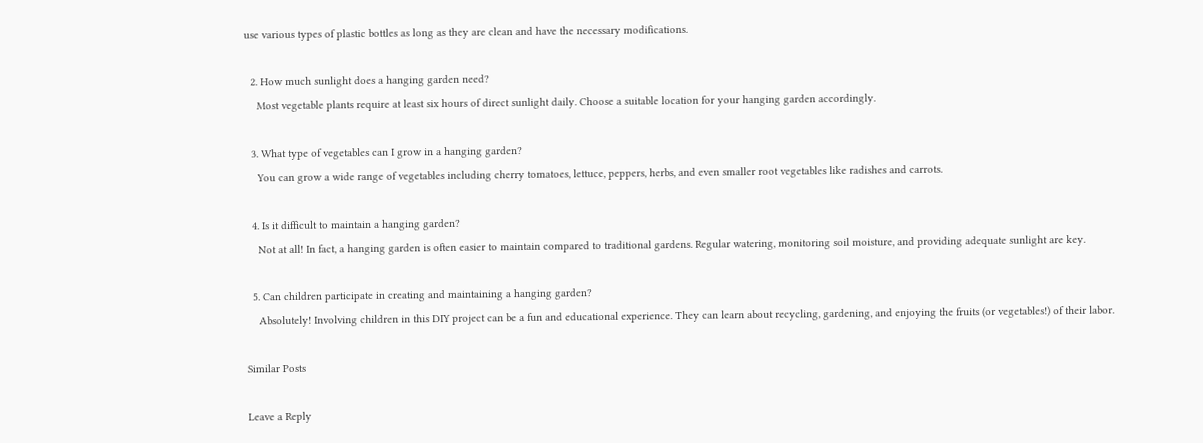use various types of plastic bottles as long as they are clean and have the necessary modifications.

  2. How much sunlight does a hanging garden need?
    Most vegetable plants require at least six hours of direct sunlight daily. Choose a suitable location for your hanging garden accordingly.

  3. What type of vegetables can I grow in a hanging garden?
    You can grow a wide range of vegetables including cherry tomatoes, lettuce, peppers, herbs, and even smaller root vegetables like radishes and carrots.

  4. Is it difficult to maintain a hanging garden?
    Not at all! In fact, a hanging garden is often easier to maintain compared to traditional gardens. Regular watering, monitoring soil moisture, and providing adequate sunlight are key.

  5. Can children participate in creating and maintaining a hanging garden?
    Absolutely! Involving children in this DIY project can be a fun and educational experience. They can learn about recycling, gardening, and enjoying the fruits (or vegetables!) of their labor.

Similar Posts

Leave a Reply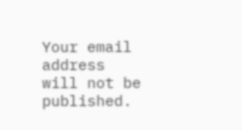Your email address will not be published.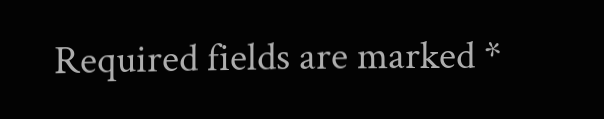Required fields are marked *